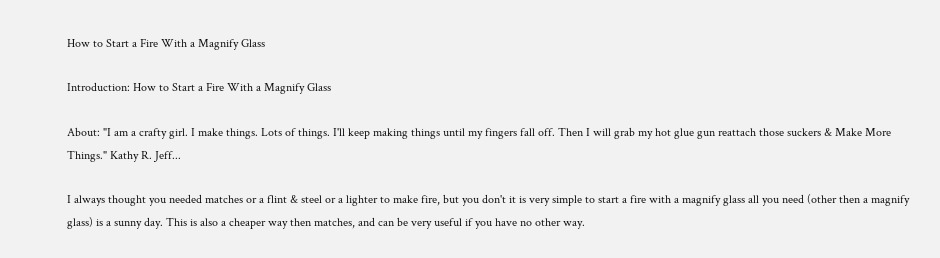How to Start a Fire With a Magnify Glass

Introduction: How to Start a Fire With a Magnify Glass

About: "I am a crafty girl. I make things. Lots of things. I'll keep making things until my fingers fall off. Then I will grab my hot glue gun reattach those suckers & Make More Things." Kathy R. Jeff...

I always thought you needed matches or a flint & steel or a lighter to make fire, but you don't it is very simple to start a fire with a magnify glass all you need (other then a magnify glass) is a sunny day. This is also a cheaper way then matches, and can be very useful if you have no other way.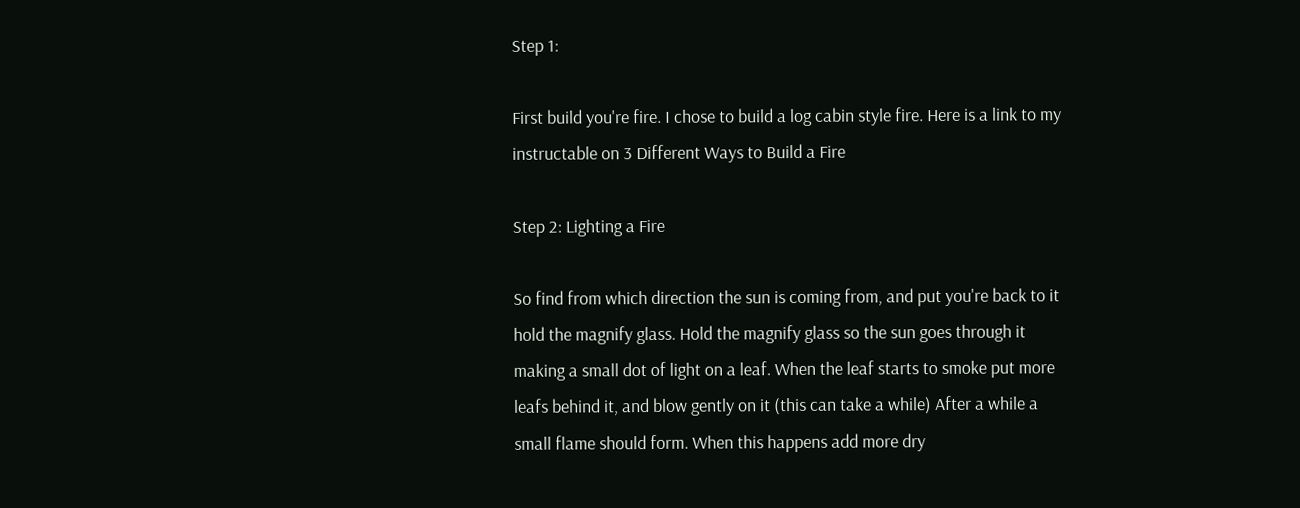Step 1:

First build you're fire. I chose to build a log cabin style fire. Here is a link to my instructable on 3 Different Ways to Build a Fire

Step 2: Lighting a Fire

So find from which direction the sun is coming from, and put you're back to it hold the magnify glass. Hold the magnify glass so the sun goes through it making a small dot of light on a leaf. When the leaf starts to smoke put more leafs behind it, and blow gently on it (this can take a while) After a while a small flame should form. When this happens add more dry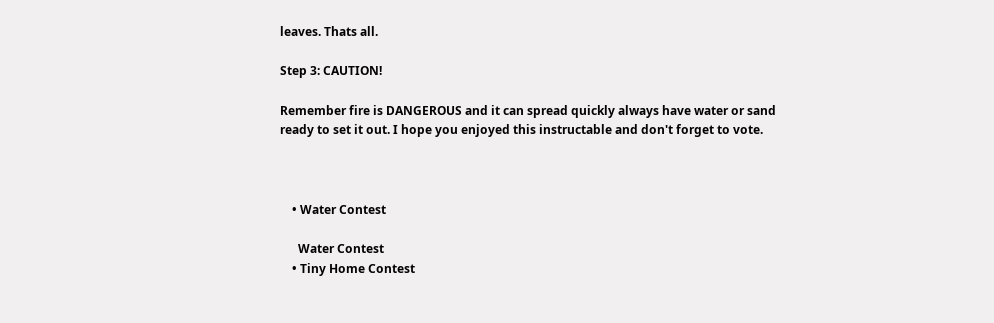leaves. Thats all.

Step 3: CAUTION!

Remember fire is DANGEROUS and it can spread quickly always have water or sand ready to set it out. I hope you enjoyed this instructable and don't forget to vote.



    • Water Contest

      Water Contest
    • Tiny Home Contest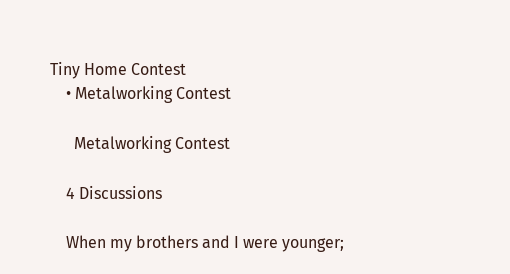Tiny Home Contest
    • Metalworking Contest

      Metalworking Contest

    4 Discussions

    When my brothers and I were younger;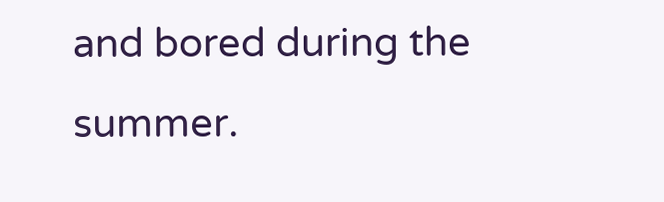and bored during the summer.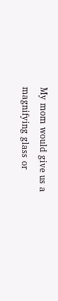My mom would give us a magnifying glass or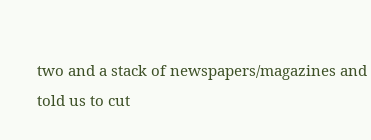two and a stack of newspapers/magazines and told us to cut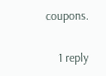coupons.

    1 reply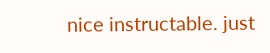nice instructable. just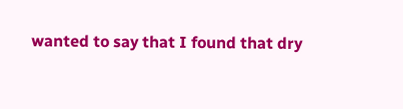wanted to say that I found that dry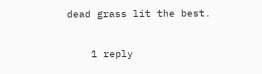dead grass lit the best.

    1 reply